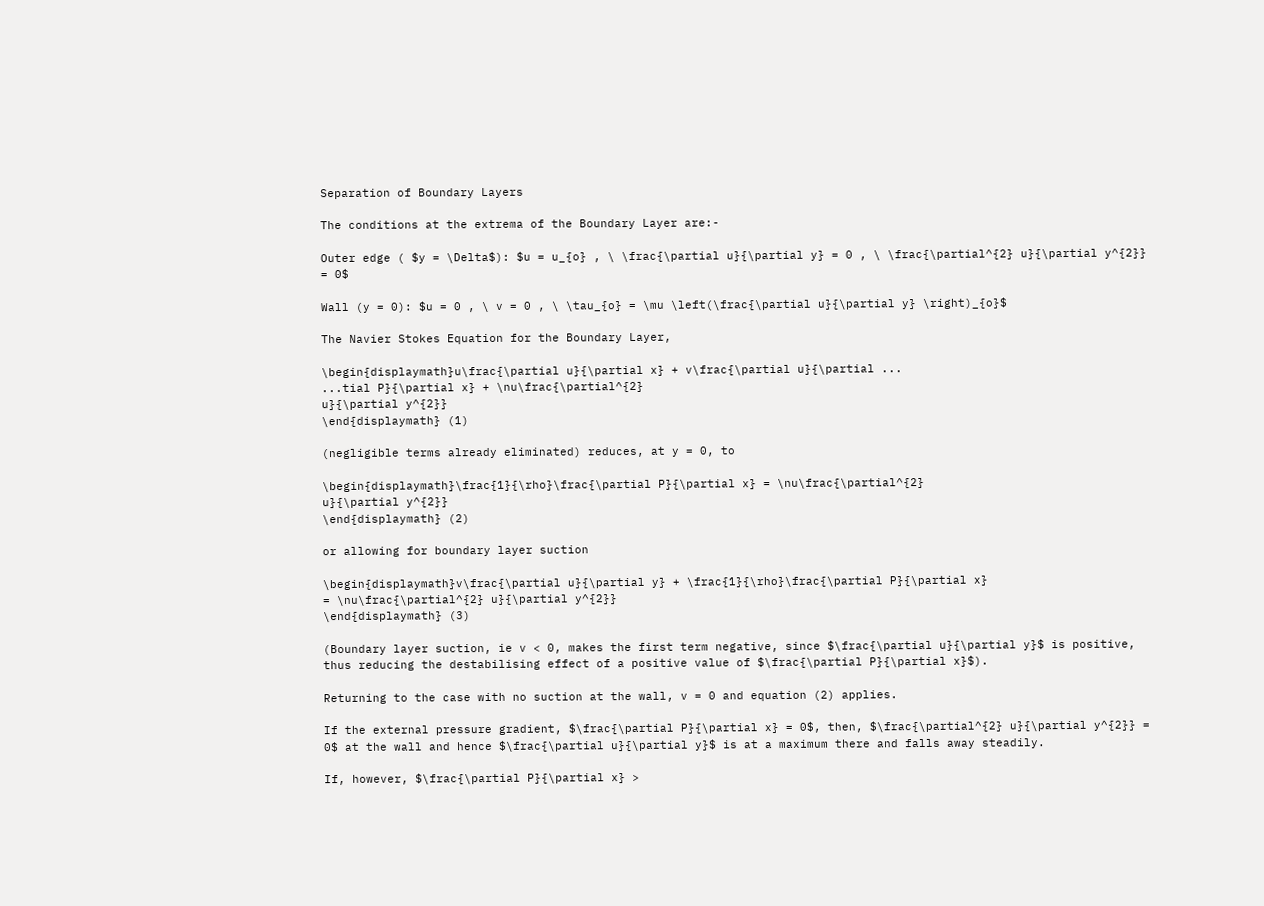Separation of Boundary Layers

The conditions at the extrema of the Boundary Layer are:-

Outer edge ( $y = \Delta$): $u = u_{o} , \ \frac{\partial u}{\partial y} = 0 , \ \frac{\partial^{2} u}{\partial y^{2}} = 0$

Wall (y = 0): $u = 0 , \ v = 0 , \ \tau_{o} = \mu \left(\frac{\partial u}{\partial y} \right)_{o}$

The Navier Stokes Equation for the Boundary Layer,

\begin{displaymath}u\frac{\partial u}{\partial x} + v\frac{\partial u}{\partial ...
...tial P}{\partial x} + \nu\frac{\partial^{2}
u}{\partial y^{2}}
\end{displaymath} (1)

(negligible terms already eliminated) reduces, at y = 0, to

\begin{displaymath}\frac{1}{\rho}\frac{\partial P}{\partial x} = \nu\frac{\partial^{2}
u}{\partial y^{2}}
\end{displaymath} (2)

or allowing for boundary layer suction

\begin{displaymath}v\frac{\partial u}{\partial y} + \frac{1}{\rho}\frac{\partial P}{\partial x}
= \nu\frac{\partial^{2} u}{\partial y^{2}}
\end{displaymath} (3)

(Boundary layer suction, ie v < 0, makes the first term negative, since $\frac{\partial u}{\partial y}$ is positive, thus reducing the destabilising effect of a positive value of $\frac{\partial P}{\partial x}$).

Returning to the case with no suction at the wall, v = 0 and equation (2) applies.

If the external pressure gradient, $\frac{\partial P}{\partial x} = 0$, then, $\frac{\partial^{2} u}{\partial y^{2}} = 0$ at the wall and hence $\frac{\partial u}{\partial y}$ is at a maximum there and falls away steadily.

If, however, $\frac{\partial P}{\partial x} >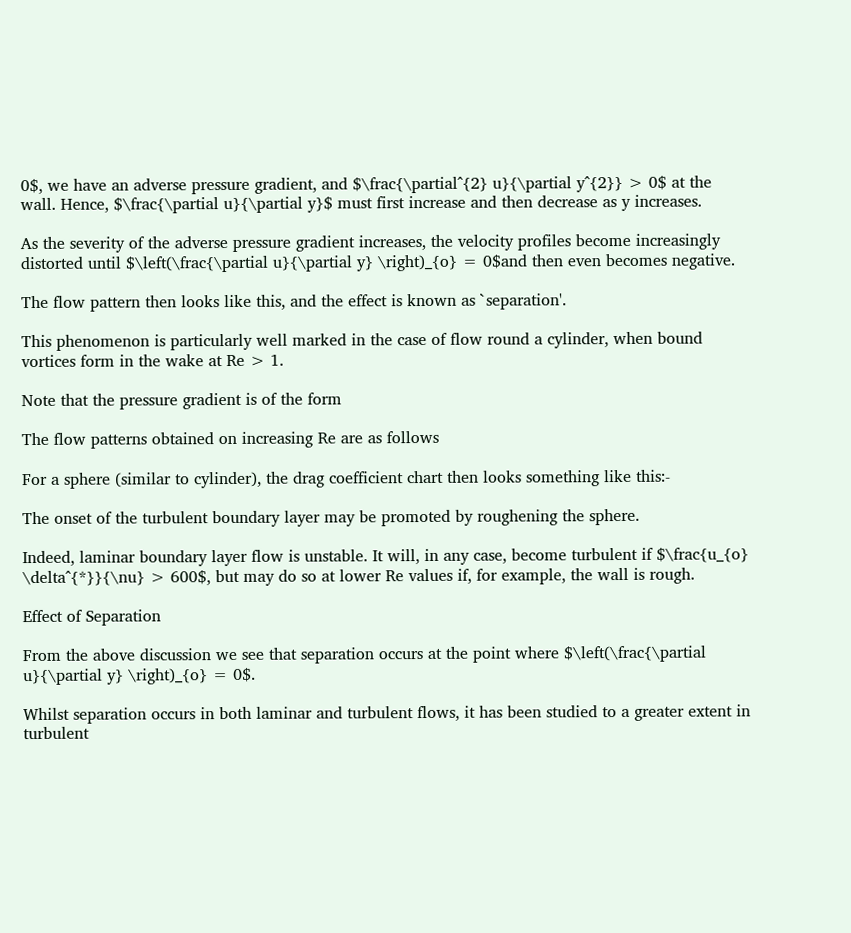0$, we have an adverse pressure gradient, and $\frac{\partial^{2} u}{\partial y^{2}} > 0$ at the wall. Hence, $\frac{\partial u}{\partial y}$ must first increase and then decrease as y increases.

As the severity of the adverse pressure gradient increases, the velocity profiles become increasingly distorted until $\left(\frac{\partial u}{\partial y} \right)_{o} = 0$and then even becomes negative.

The flow pattern then looks like this, and the effect is known as `separation'.

This phenomenon is particularly well marked in the case of flow round a cylinder, when bound vortices form in the wake at Re > 1.

Note that the pressure gradient is of the form

The flow patterns obtained on increasing Re are as follows

For a sphere (similar to cylinder), the drag coefficient chart then looks something like this:-

The onset of the turbulent boundary layer may be promoted by roughening the sphere.

Indeed, laminar boundary layer flow is unstable. It will, in any case, become turbulent if $\frac{u_{o} \delta^{*}}{\nu} > 600$, but may do so at lower Re values if, for example, the wall is rough.

Effect of Separation

From the above discussion we see that separation occurs at the point where $\left(\frac{\partial u}{\partial y} \right)_{o} = 0$.

Whilst separation occurs in both laminar and turbulent flows, it has been studied to a greater extent in turbulent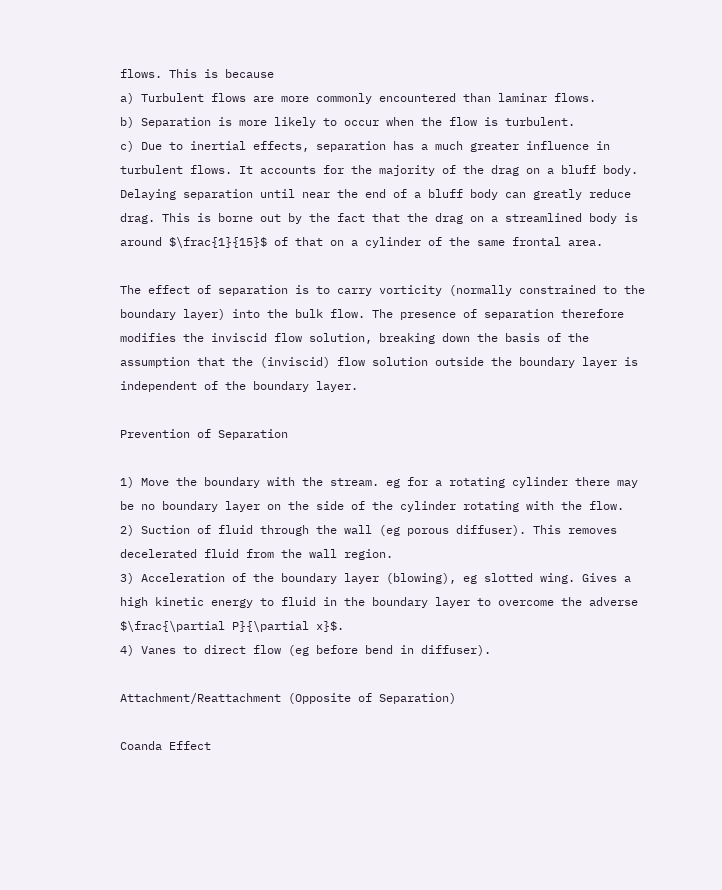flows. This is because
a) Turbulent flows are more commonly encountered than laminar flows.
b) Separation is more likely to occur when the flow is turbulent.
c) Due to inertial effects, separation has a much greater influence in turbulent flows. It accounts for the majority of the drag on a bluff body. Delaying separation until near the end of a bluff body can greatly reduce drag. This is borne out by the fact that the drag on a streamlined body is around $\frac{1}{15}$ of that on a cylinder of the same frontal area.

The effect of separation is to carry vorticity (normally constrained to the boundary layer) into the bulk flow. The presence of separation therefore modifies the inviscid flow solution, breaking down the basis of the assumption that the (inviscid) flow solution outside the boundary layer is independent of the boundary layer.

Prevention of Separation

1) Move the boundary with the stream. eg for a rotating cylinder there may be no boundary layer on the side of the cylinder rotating with the flow.
2) Suction of fluid through the wall (eg porous diffuser). This removes decelerated fluid from the wall region.
3) Acceleration of the boundary layer (blowing), eg slotted wing. Gives a high kinetic energy to fluid in the boundary layer to overcome the adverse $\frac{\partial P}{\partial x}$.
4) Vanes to direct flow (eg before bend in diffuser).

Attachment/Reattachment (Opposite of Separation)

Coanda Effect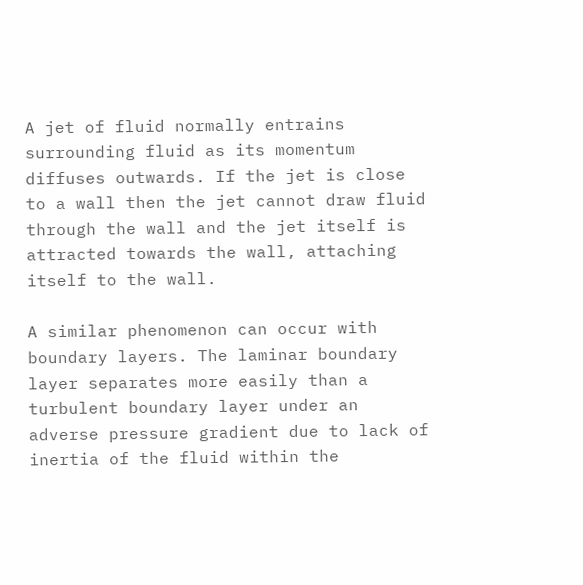A jet of fluid normally entrains surrounding fluid as its momentum diffuses outwards. If the jet is close to a wall then the jet cannot draw fluid through the wall and the jet itself is attracted towards the wall, attaching itself to the wall.

A similar phenomenon can occur with boundary layers. The laminar boundary layer separates more easily than a turbulent boundary layer under an adverse pressure gradient due to lack of inertia of the fluid within the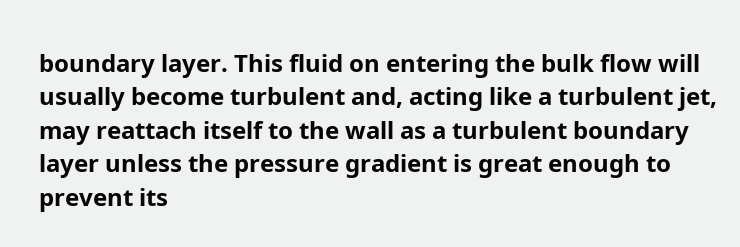boundary layer. This fluid on entering the bulk flow will usually become turbulent and, acting like a turbulent jet, may reattach itself to the wall as a turbulent boundary layer unless the pressure gradient is great enough to prevent its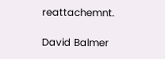reattachemnt.

David Balmer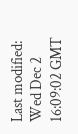Last modified: Wed Dec 2 16:09:02 GMT